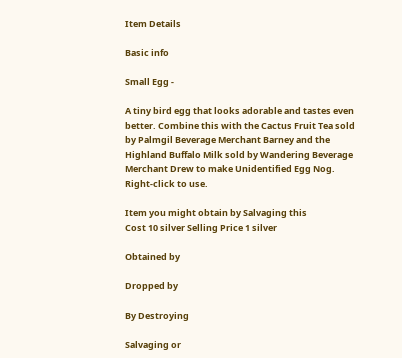Item Details

Basic info

Small Egg -

A tiny bird egg that looks adorable and tastes even better. Combine this with the Cactus Fruit Tea sold by Palmgil Beverage Merchant Barney and the Highland Buffalo Milk sold by Wandering Beverage Merchant Drew to make Unidentified Egg Nog. Right-click to use.

Item you might obtain by Salvaging this
Cost 10 silver Selling Price 1 silver

Obtained by

Dropped by

By Destroying

Salvaging or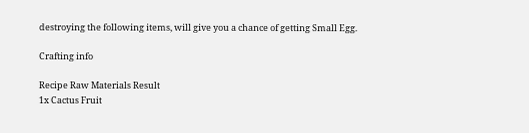destroying the following items, will give you a chance of getting Small Egg.

Crafting info

Recipe Raw Materials Result
1x Cactus Fruit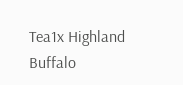Tea1x Highland Buffalo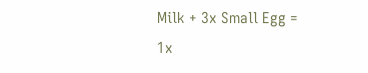Milk + 3x Small Egg = 1x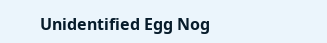Unidentified Egg Nog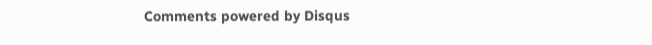Comments powered by Disqus